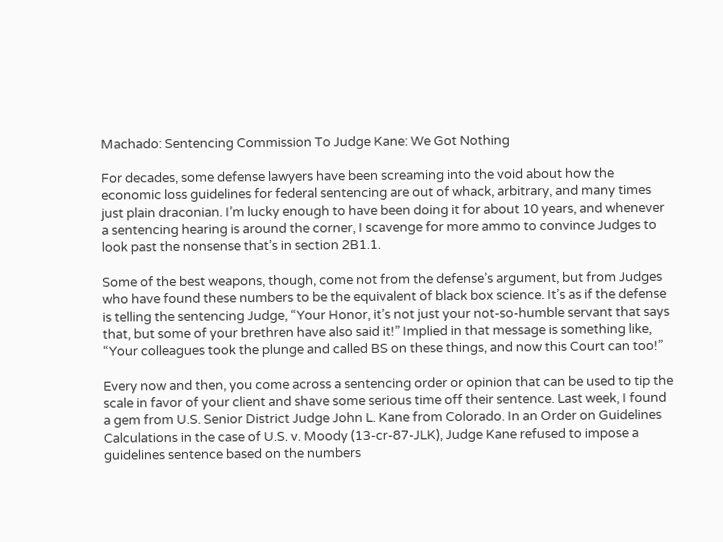Machado: Sentencing Commission To Judge Kane: We Got Nothing

For decades, some defense lawyers have been screaming into the void about how the economic loss guidelines for federal sentencing are out of whack, arbitrary, and many times just plain draconian. I’m lucky enough to have been doing it for about 10 years, and whenever a sentencing hearing is around the corner, I scavenge for more ammo to convince Judges to look past the nonsense that’s in section 2B1.1.

Some of the best weapons, though, come not from the defense’s argument, but from Judges who have found these numbers to be the equivalent of black box science. It’s as if the defense is telling the sentencing Judge, “Your Honor, it’s not just your not-so-humble servant that says that, but some of your brethren have also said it!” Implied in that message is something like, “Your colleagues took the plunge and called BS on these things, and now this Court can too!”

Every now and then, you come across a sentencing order or opinion that can be used to tip the scale in favor of your client and shave some serious time off their sentence. Last week, I found a gem from U.S. Senior District Judge John L. Kane from Colorado. In an Order on Guidelines Calculations in the case of U.S. v. Moody (13-cr-87-JLK), Judge Kane refused to impose a guidelines sentence based on the numbers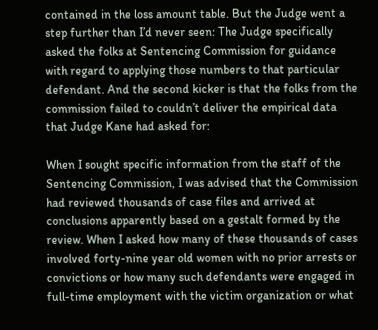contained in the loss amount table. But the Judge went a step further than I’d never seen: The Judge specifically asked the folks at Sentencing Commission for guidance with regard to applying those numbers to that particular defendant. And the second kicker is that the folks from the commission failed to couldn’t deliver the empirical data that Judge Kane had asked for:

When I sought specific information from the staff of the Sentencing Commission, I was advised that the Commission had reviewed thousands of case files and arrived at conclusions apparently based on a gestalt formed by the review. When I asked how many of these thousands of cases involved forty-nine year old women with no prior arrests or convictions or how many such defendants were engaged in full-time employment with the victim organization or what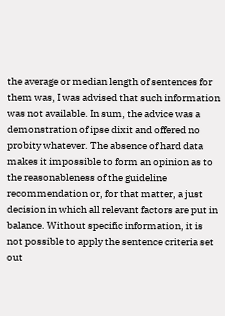the average or median length of sentences for them was, I was advised that such information was not available. In sum, the advice was a demonstration of ipse dixit and offered no probity whatever. The absence of hard data makes it impossible to form an opinion as to the reasonableness of the guideline recommendation or, for that matter, a just decision in which all relevant factors are put in balance. Without specific information, it is not possible to apply the sentence criteria set out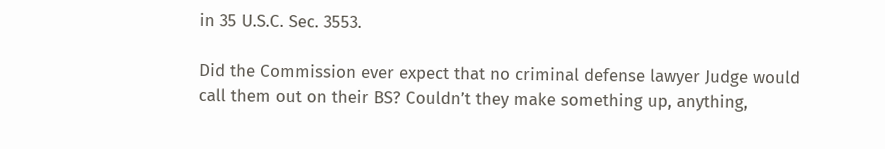in 35 U.S.C. Sec. 3553.

Did the Commission ever expect that no criminal defense lawyer Judge would call them out on their BS? Couldn’t they make something up, anything,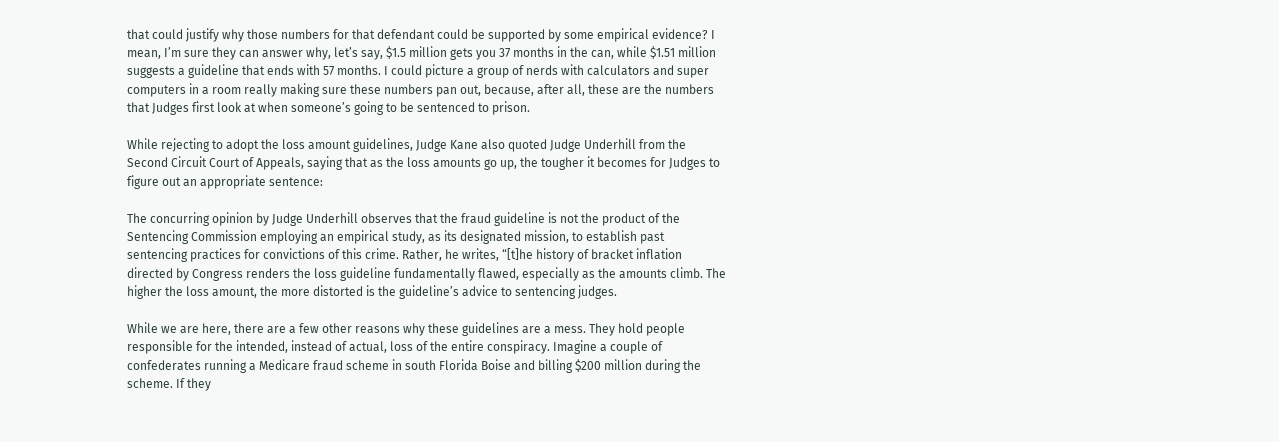that could justify why those numbers for that defendant could be supported by some empirical evidence? I mean, I’m sure they can answer why, let’s say, $1.5 million gets you 37 months in the can, while $1.51 million suggests a guideline that ends with 57 months. I could picture a group of nerds with calculators and super computers in a room really making sure these numbers pan out, because, after all, these are the numbers that Judges first look at when someone’s going to be sentenced to prison.

While rejecting to adopt the loss amount guidelines, Judge Kane also quoted Judge Underhill from the Second Circuit Court of Appeals, saying that as the loss amounts go up, the tougher it becomes for Judges to figure out an appropriate sentence:

The concurring opinion by Judge Underhill observes that the fraud guideline is not the product of the Sentencing Commission employing an empirical study, as its designated mission, to establish past sentencing practices for convictions of this crime. Rather, he writes, “[t]he history of bracket inflation directed by Congress renders the loss guideline fundamentally flawed, especially as the amounts climb. The higher the loss amount, the more distorted is the guideline’s advice to sentencing judges.

While we are here, there are a few other reasons why these guidelines are a mess. They hold people responsible for the intended, instead of actual, loss of the entire conspiracy. Imagine a couple of confederates running a Medicare fraud scheme in south Florida Boise and billing $200 million during the scheme. If they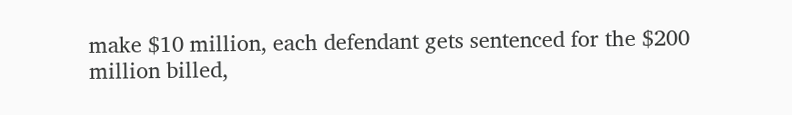make $10 million, each defendant gets sentenced for the $200 million billed,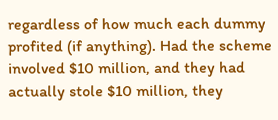regardless of how much each dummy profited (if anything). Had the scheme involved $10 million, and they had actually stole $10 million, they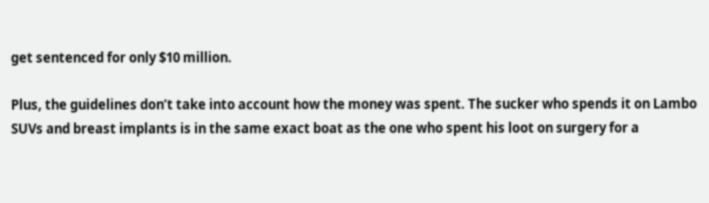get sentenced for only $10 million.

Plus, the guidelines don’t take into account how the money was spent. The sucker who spends it on Lambo SUVs and breast implants is in the same exact boat as the one who spent his loot on surgery for a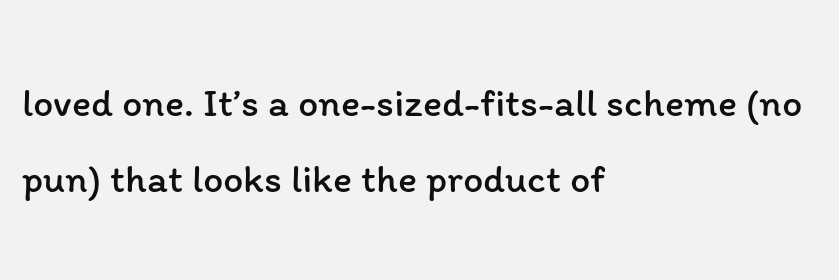loved one. It’s a one-sized-fits-all scheme (no pun) that looks like the product of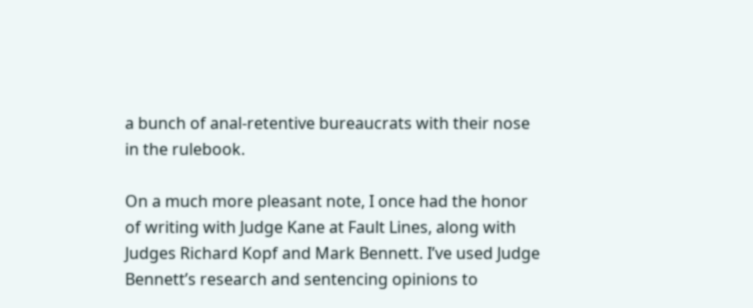a bunch of anal-retentive bureaucrats with their nose in the rulebook.

On a much more pleasant note, I once had the honor of writing with Judge Kane at Fault Lines, along with Judges Richard Kopf and Mark Bennett. I’ve used Judge Bennett’s research and sentencing opinions to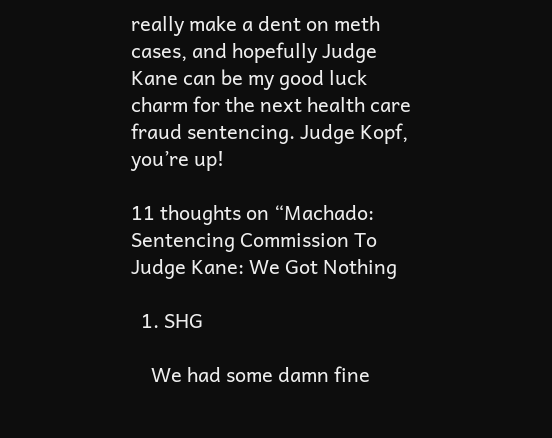really make a dent on meth cases, and hopefully Judge Kane can be my good luck charm for the next health care fraud sentencing. Judge Kopf, you’re up!

11 thoughts on “Machado: Sentencing Commission To Judge Kane: We Got Nothing

  1. SHG

    We had some damn fine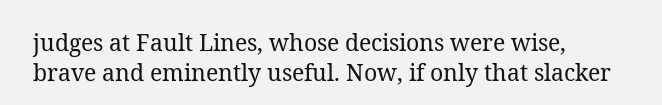judges at Fault Lines, whose decisions were wise, brave and eminently useful. Now, if only that slacker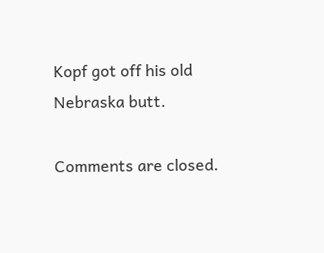Kopf got off his old Nebraska butt.

Comments are closed.